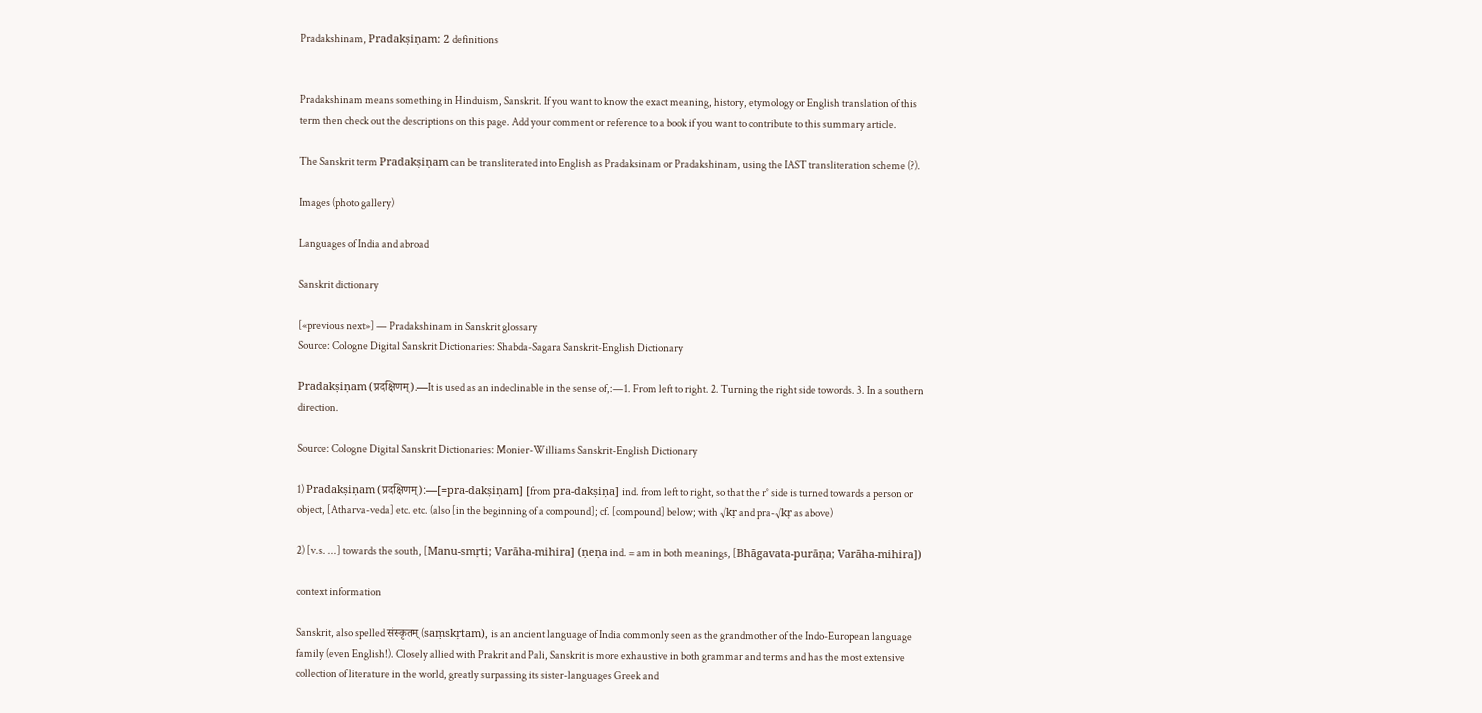Pradakshinam, Pradakṣiṇam: 2 definitions


Pradakshinam means something in Hinduism, Sanskrit. If you want to know the exact meaning, history, etymology or English translation of this term then check out the descriptions on this page. Add your comment or reference to a book if you want to contribute to this summary article.

The Sanskrit term Pradakṣiṇam can be transliterated into English as Pradaksinam or Pradakshinam, using the IAST transliteration scheme (?).

Images (photo gallery)

Languages of India and abroad

Sanskrit dictionary

[«previous next»] — Pradakshinam in Sanskrit glossary
Source: Cologne Digital Sanskrit Dictionaries: Shabda-Sagara Sanskrit-English Dictionary

Pradakṣiṇam (प्रदक्षिणम्).—It is used as an indeclinable in the sense of,:—1. From left to right. 2. Turning the right side towords. 3. In a southern direction.

Source: Cologne Digital Sanskrit Dictionaries: Monier-Williams Sanskrit-English Dictionary

1) Pradakṣiṇam (प्रदक्षिणम्):—[=pra-dakṣiṇam] [from pra-dakṣiṇa] ind. from left to right, so that the r° side is turned towards a person or object, [Atharva-veda] etc. etc. (also [in the beginning of a compound]; cf. [compound] below; with √kṛ and pra-√kṛ as above)

2) [v.s. ...] towards the south, [Manu-smṛti; Varāha-mihira] (ṇeṇa ind. = am in both meanings, [Bhāgavata-purāṇa; Varāha-mihira])

context information

Sanskrit, also spelled संस्कृतम् (saṃskṛtam), is an ancient language of India commonly seen as the grandmother of the Indo-European language family (even English!). Closely allied with Prakrit and Pali, Sanskrit is more exhaustive in both grammar and terms and has the most extensive collection of literature in the world, greatly surpassing its sister-languages Greek and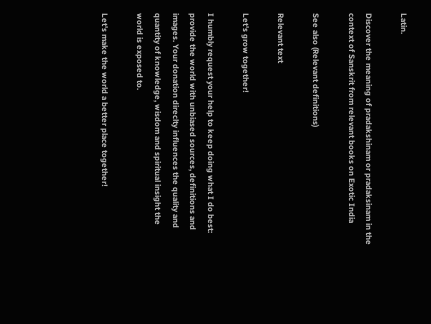Latin.

Discover the meaning of pradakshinam or pradaksinam in the context of Sanskrit from relevant books on Exotic India

See also (Relevant definitions)

Relevant text

Let's grow together!

I humbly request your help to keep doing what I do best: provide the world with unbiased sources, definitions and images. Your donation direclty influences the quality and quantity of knowledge, wisdom and spiritual insight the world is exposed to.

Let's make the world a better place together!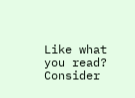Like what you read? Consider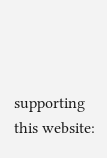supporting this website: